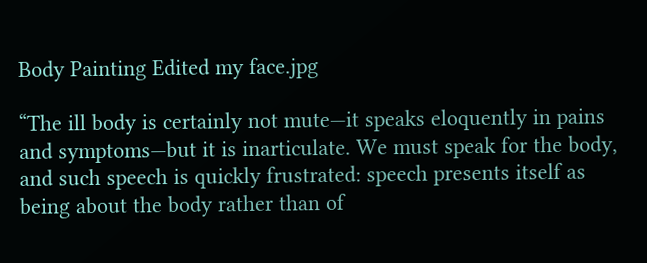Body Painting Edited my face.jpg

“The ill body is certainly not mute—it speaks eloquently in pains and symptoms—but it is inarticulate. We must speak for the body, and such speech is quickly frustrated: speech presents itself as being about the body rather than of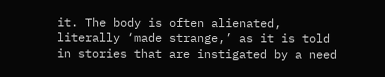it. The body is often alienated, literally ‘made strange,’ as it is told in stories that are instigated by a need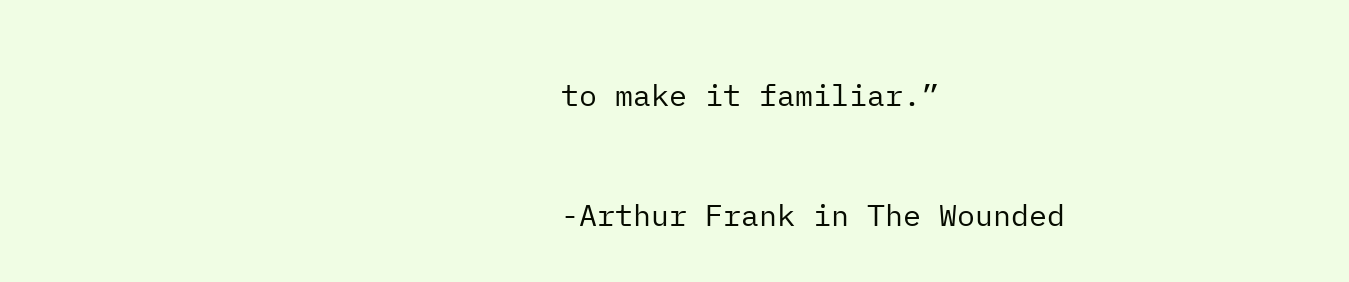to make it familiar.”

-Arthur Frank in The Wounded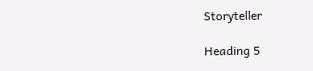Storyteller

Heading 5